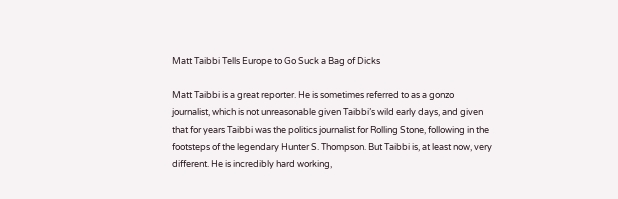Matt Taibbi Tells Europe to Go Suck a Bag of Dicks

Matt Taibbi is a great reporter. He is sometimes referred to as a gonzo journalist, which is not unreasonable given Taibbi’s wild early days, and given that for years Taibbi was the politics journalist for Rolling Stone, following in the footsteps of the legendary Hunter S. Thompson. But Taibbi is, at least now, very different. He is incredibly hard working,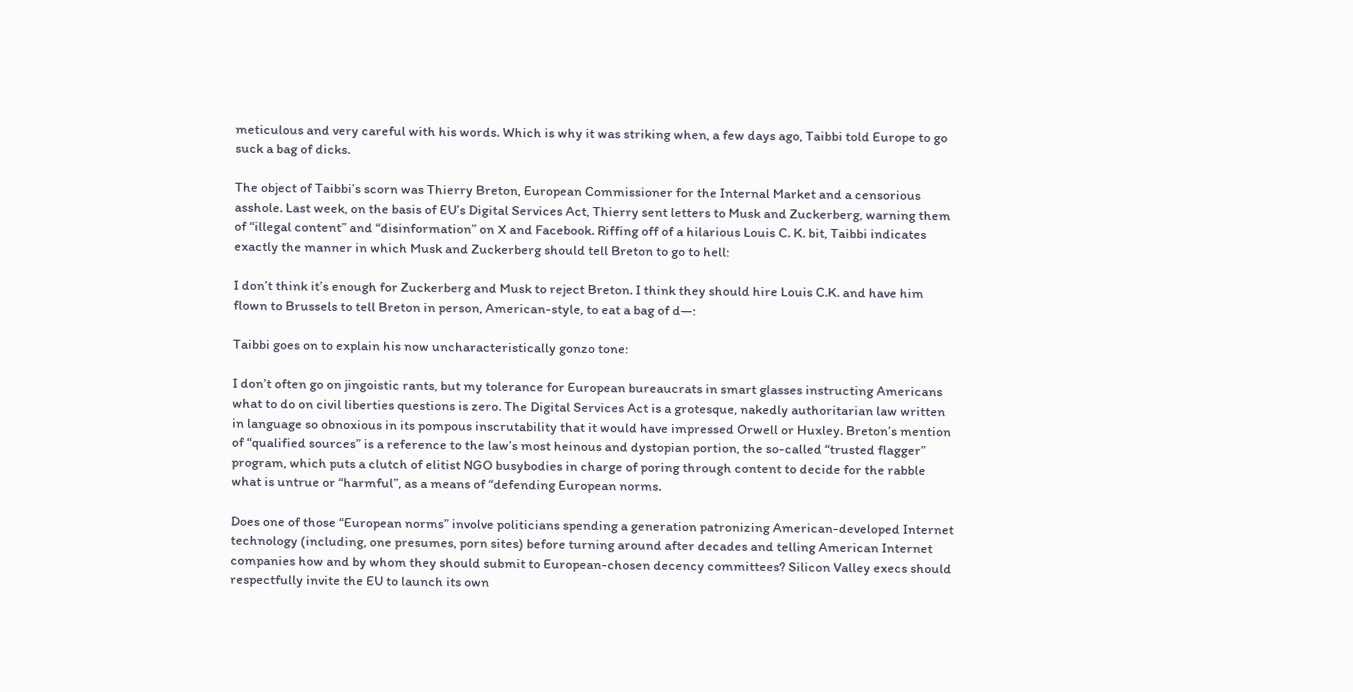meticulous and very careful with his words. Which is why it was striking when, a few days ago, Taibbi told Europe to go suck a bag of dicks.

The object of Taibbi’s scorn was Thierry Breton, European Commissioner for the Internal Market and a censorious asshole. Last week, on the basis of EU’s Digital Services Act, Thierry sent letters to Musk and Zuckerberg, warning them of “illegal content” and “disinformation” on X and Facebook. Riffing off of a hilarious Louis C. K. bit, Taibbi indicates exactly the manner in which Musk and Zuckerberg should tell Breton to go to hell:

I don’t think it’s enough for Zuckerberg and Musk to reject Breton. I think they should hire Louis C.K. and have him flown to Brussels to tell Breton in person, American-style, to eat a bag of d—:

Taibbi goes on to explain his now uncharacteristically gonzo tone:

I don’t often go on jingoistic rants, but my tolerance for European bureaucrats in smart glasses instructing Americans what to do on civil liberties questions is zero. The Digital Services Act is a grotesque, nakedly authoritarian law written in language so obnoxious in its pompous inscrutability that it would have impressed Orwell or Huxley. Breton’s mention of “qualified sources” is a reference to the law’s most heinous and dystopian portion, the so-called “trusted flagger” program, which puts a clutch of elitist NGO busybodies in charge of poring through content to decide for the rabble what is untrue or “harmful”, as a means of “defending European norms.

Does one of those “European norms” involve politicians spending a generation patronizing American-developed Internet technology (including, one presumes, porn sites) before turning around after decades and telling American Internet companies how and by whom they should submit to European-chosen decency committees? Silicon Valley execs should respectfully invite the EU to launch its own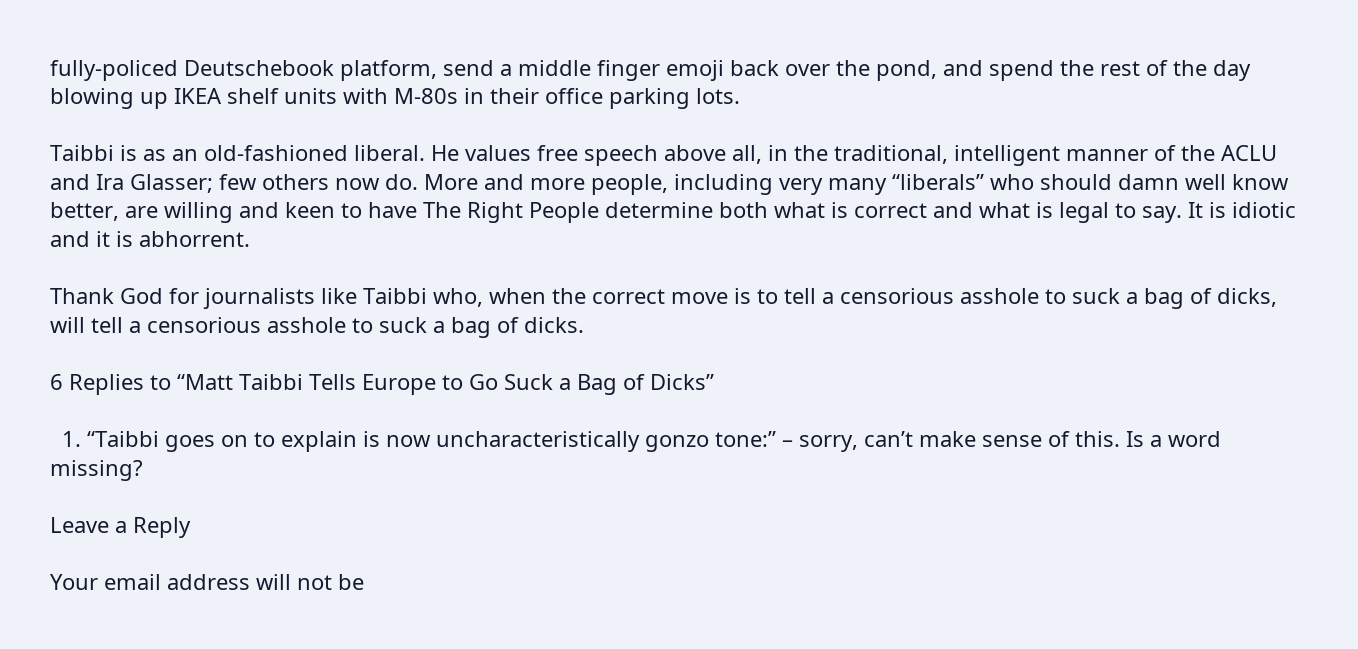fully-policed Deutschebook platform, send a middle finger emoji back over the pond, and spend the rest of the day blowing up IKEA shelf units with M-80s in their office parking lots.

Taibbi is as an old-fashioned liberal. He values free speech above all, in the traditional, intelligent manner of the ACLU and Ira Glasser; few others now do. More and more people, including very many “liberals” who should damn well know better, are willing and keen to have The Right People determine both what is correct and what is legal to say. It is idiotic and it is abhorrent.

Thank God for journalists like Taibbi who, when the correct move is to tell a censorious asshole to suck a bag of dicks, will tell a censorious asshole to suck a bag of dicks.

6 Replies to “Matt Taibbi Tells Europe to Go Suck a Bag of Dicks”

  1. “Taibbi goes on to explain is now uncharacteristically gonzo tone:” – sorry, can’t make sense of this. Is a word missing?

Leave a Reply

Your email address will not be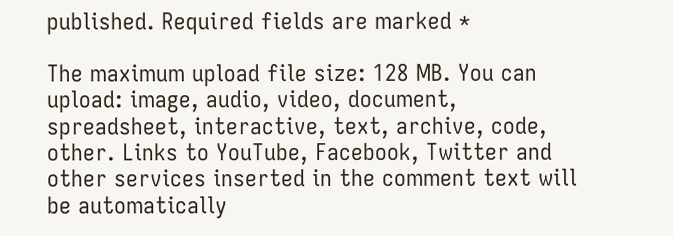published. Required fields are marked *

The maximum upload file size: 128 MB. You can upload: image, audio, video, document, spreadsheet, interactive, text, archive, code, other. Links to YouTube, Facebook, Twitter and other services inserted in the comment text will be automatically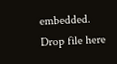embedded. Drop file here